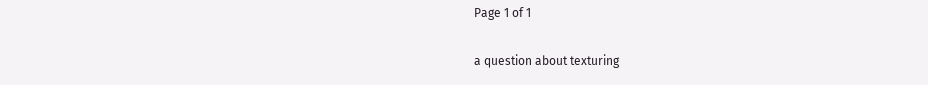Page 1 of 1

a question about texturing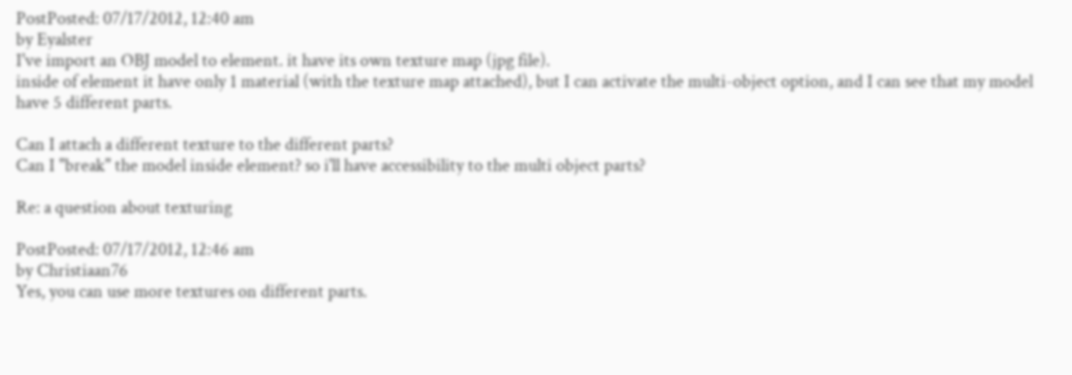PostPosted: 07/17/2012, 12:40 am
by Eyalster
I've import an OBJ model to element. it have its own texture map (jpg file).
inside of element it have only 1 material (with the texture map attached), but I can activate the multi-object option, and I can see that my model have 5 different parts.

Can I attach a different texture to the different parts?
Can I "break" the model inside element? so i'll have accessibility to the multi object parts?

Re: a question about texturing

PostPosted: 07/17/2012, 12:46 am
by Christiaan76
Yes, you can use more textures on different parts.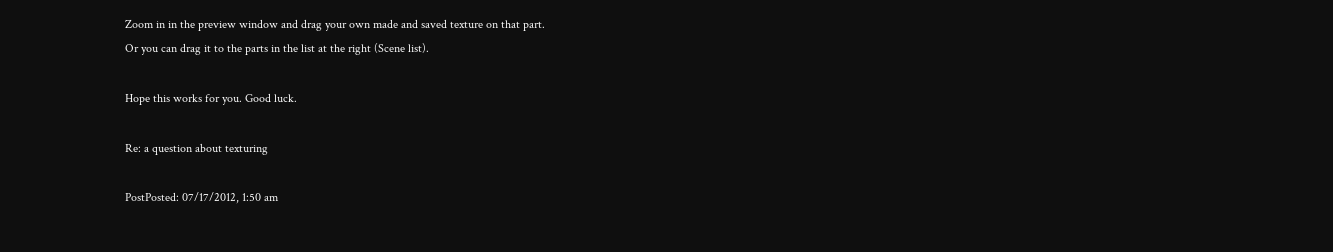Zoom in in the preview window and drag your own made and saved texture on that part.
Or you can drag it to the parts in the list at the right (Scene list).

Hope this works for you. Good luck.

Re: a question about texturing

PostPosted: 07/17/2012, 1:50 am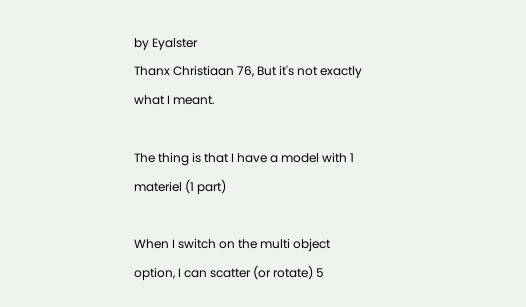by Eyalster
Thanx Christiaan 76, But it's not exactly what I meant.

The thing is that I have a model with 1 materiel (1 part)

When I switch on the multi object option, I can scatter (or rotate) 5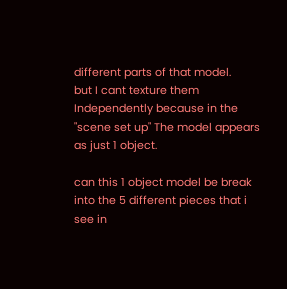different parts of that model.
but I cant texture them Independently because in the "scene set up" The model appears as just 1 object.

can this 1 object model be break into the 5 different pieces that i see in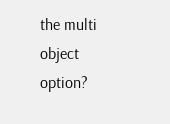the multi object option?